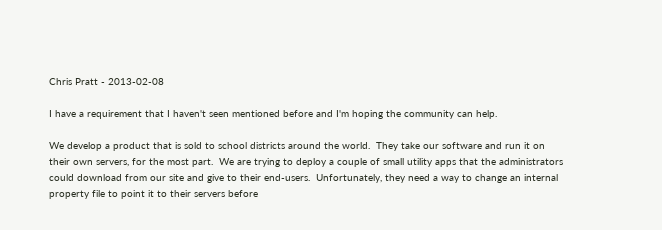Chris Pratt - 2013-02-08

I have a requirement that I haven't seen mentioned before and I'm hoping the community can help.

We develop a product that is sold to school districts around the world.  They take our software and run it on their own servers, for the most part.  We are trying to deploy a couple of small utility apps that the administrators could download from our site and give to their end-users.  Unfortunately, they need a way to change an internal property file to point it to their servers before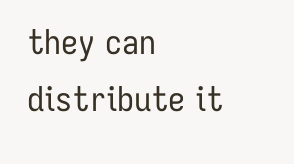they can distribute it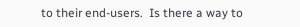to their end-users.  Is there a way to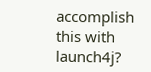accomplish this with launch4j?